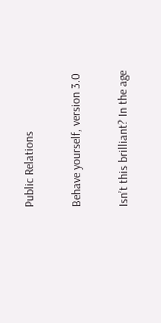Public Relations

Behave yourself, version 3.0

Isn’t this brilliant? In the age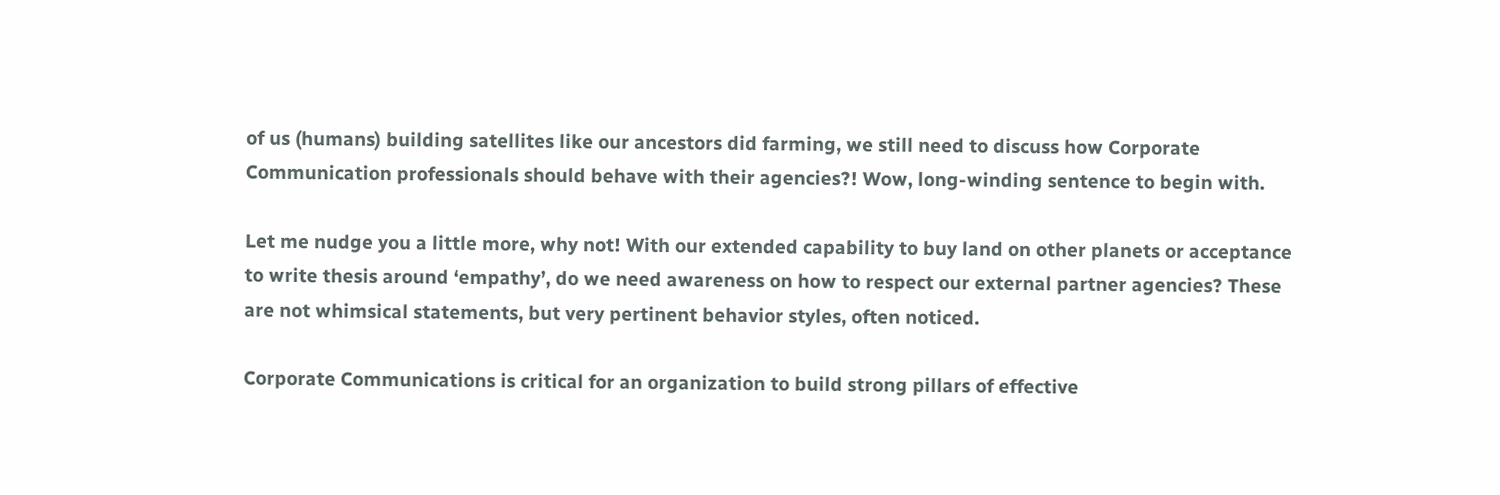of us (humans) building satellites like our ancestors did farming, we still need to discuss how Corporate Communication professionals should behave with their agencies?! Wow, long-winding sentence to begin with.

Let me nudge you a little more, why not! With our extended capability to buy land on other planets or acceptance to write thesis around ‘empathy’, do we need awareness on how to respect our external partner agencies? These are not whimsical statements, but very pertinent behavior styles, often noticed.

Corporate Communications is critical for an organization to build strong pillars of effective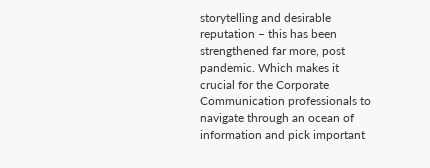storytelling and desirable reputation – this has been strengthened far more, post pandemic. Which makes it crucial for the Corporate Communication professionals to navigate through an ocean of information and pick important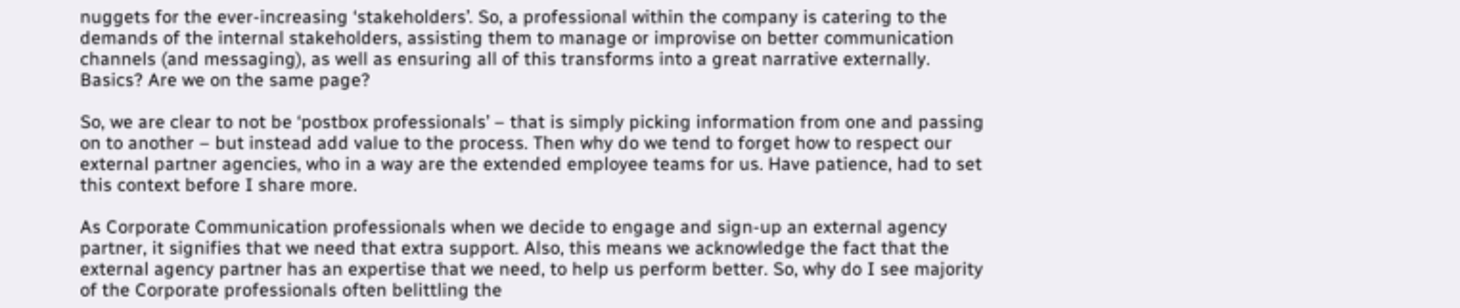nuggets for the ever-increasing ‘stakeholders’. So, a professional within the company is catering to the demands of the internal stakeholders, assisting them to manage or improvise on better communication channels (and messaging), as well as ensuring all of this transforms into a great narrative externally. Basics? Are we on the same page?

So, we are clear to not be ‘postbox professionals’ – that is simply picking information from one and passing on to another – but instead add value to the process. Then why do we tend to forget how to respect our external partner agencies, who in a way are the extended employee teams for us. Have patience, had to set this context before I share more.

As Corporate Communication professionals when we decide to engage and sign-up an external agency partner, it signifies that we need that extra support. Also, this means we acknowledge the fact that the external agency partner has an expertise that we need, to help us perform better. So, why do I see majority of the Corporate professionals often belittling the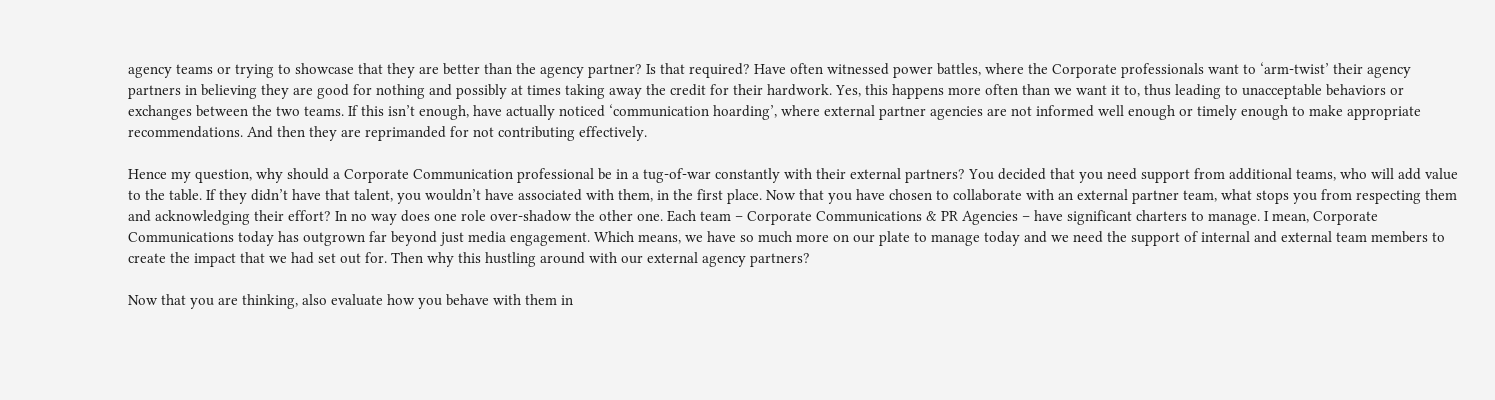agency teams or trying to showcase that they are better than the agency partner? Is that required? Have often witnessed power battles, where the Corporate professionals want to ‘arm-twist’ their agency partners in believing they are good for nothing and possibly at times taking away the credit for their hardwork. Yes, this happens more often than we want it to, thus leading to unacceptable behaviors or exchanges between the two teams. If this isn’t enough, have actually noticed ‘communication hoarding’, where external partner agencies are not informed well enough or timely enough to make appropriate recommendations. And then they are reprimanded for not contributing effectively.

Hence my question, why should a Corporate Communication professional be in a tug-of-war constantly with their external partners? You decided that you need support from additional teams, who will add value to the table. If they didn’t have that talent, you wouldn’t have associated with them, in the first place. Now that you have chosen to collaborate with an external partner team, what stops you from respecting them and acknowledging their effort? In no way does one role over-shadow the other one. Each team – Corporate Communications & PR Agencies – have significant charters to manage. I mean, Corporate Communications today has outgrown far beyond just media engagement. Which means, we have so much more on our plate to manage today and we need the support of internal and external team members to create the impact that we had set out for. Then why this hustling around with our external agency partners?

Now that you are thinking, also evaluate how you behave with them in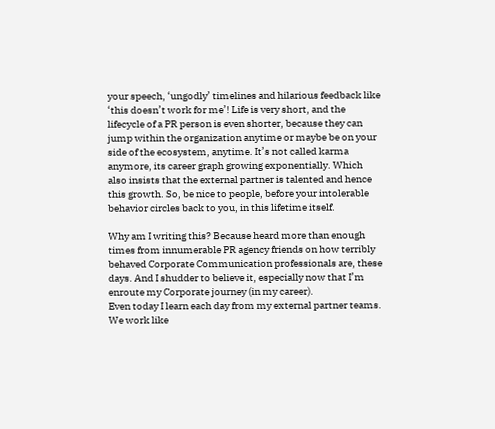your speech, ‘ungodly’ timelines and hilarious feedback like ‘this doesn’t work for me’! Life is very short, and the lifecycle of a PR person is even shorter, because they can jump within the organization anytime or maybe be on your side of the ecosystem, anytime. It’s not called karma anymore, its career graph growing exponentially. Which also insists that the external partner is talented and hence this growth. So, be nice to people, before your intolerable behavior circles back to you, in this lifetime itself.

Why am I writing this? Because heard more than enough times from innumerable PR agency friends on how terribly behaved Corporate Communication professionals are, these days. And I shudder to believe it, especially now that I’m enroute my Corporate journey (in my career).
Even today I learn each day from my external partner teams. We work like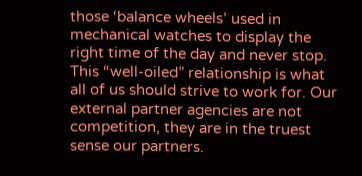those ‘balance wheels’ used in mechanical watches to display the right time of the day and never stop. This “well-oiled” relationship is what all of us should strive to work for. Our external partner agencies are not competition, they are in the truest sense our partners.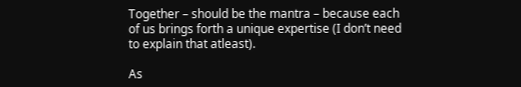Together – should be the mantra – because each of us brings forth a unique expertise (I don’t need to explain that atleast).

As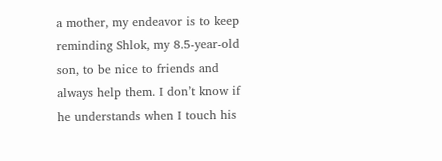a mother, my endeavor is to keep reminding Shlok, my 8.5-year-old son, to be nice to friends and always help them. I don’t know if he understands when I touch his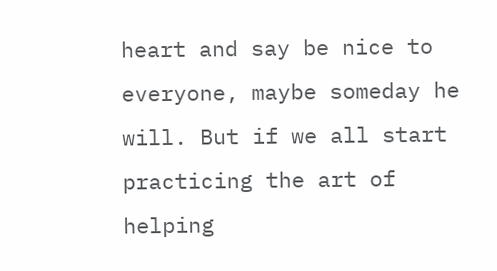heart and say be nice to everyone, maybe someday he will. But if we all start practicing the art of helping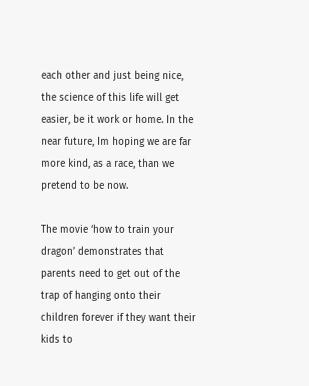each other and just being nice, the science of this life will get easier, be it work or home. In the near future, Im hoping we are far more kind, as a race, than we pretend to be now.

The movie ‘how to train your dragon’ demonstrates that parents need to get out of the trap of hanging onto their children forever if they want their kids to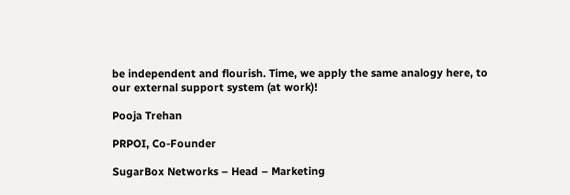be independent and flourish. Time, we apply the same analogy here, to our external support system (at work)!

Pooja Trehan

PRPOI, Co-Founder

SugarBox Networks – Head – Marketing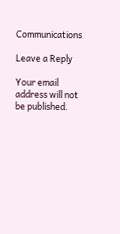Communications

Leave a Reply

Your email address will not be published.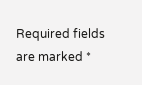Required fields are marked *